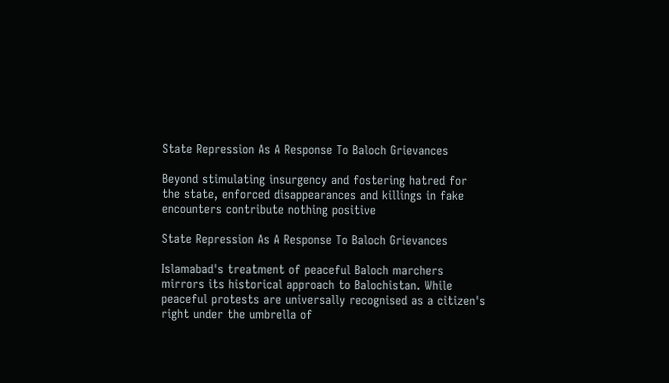State Repression As A Response To Baloch Grievances

Beyond stimulating insurgency and fostering hatred for the state, enforced disappearances and killings in fake encounters contribute nothing positive

State Repression As A Response To Baloch Grievances

Islamabad's treatment of peaceful Baloch marchers mirrors its historical approach to Balochistan. While peaceful protests are universally recognised as a citizen's right under the umbrella of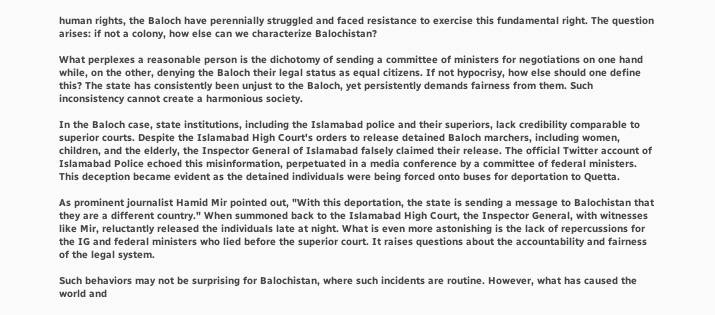human rights, the Baloch have perennially struggled and faced resistance to exercise this fundamental right. The question arises: if not a colony, how else can we characterize Balochistan?

What perplexes a reasonable person is the dichotomy of sending a committee of ministers for negotiations on one hand while, on the other, denying the Baloch their legal status as equal citizens. If not hypocrisy, how else should one define this? The state has consistently been unjust to the Baloch, yet persistently demands fairness from them. Such inconsistency cannot create a harmonious society.

In the Baloch case, state institutions, including the Islamabad police and their superiors, lack credibility comparable to superior courts. Despite the Islamabad High Court's orders to release detained Baloch marchers, including women, children, and the elderly, the Inspector General of Islamabad falsely claimed their release. The official Twitter account of Islamabad Police echoed this misinformation, perpetuated in a media conference by a committee of federal ministers. This deception became evident as the detained individuals were being forced onto buses for deportation to Quetta.

As prominent journalist Hamid Mir pointed out, "With this deportation, the state is sending a message to Balochistan that they are a different country." When summoned back to the Islamabad High Court, the Inspector General, with witnesses like Mir, reluctantly released the individuals late at night. What is even more astonishing is the lack of repercussions for the IG and federal ministers who lied before the superior court. It raises questions about the accountability and fairness of the legal system.

Such behaviors may not be surprising for Balochistan, where such incidents are routine. However, what has caused the world and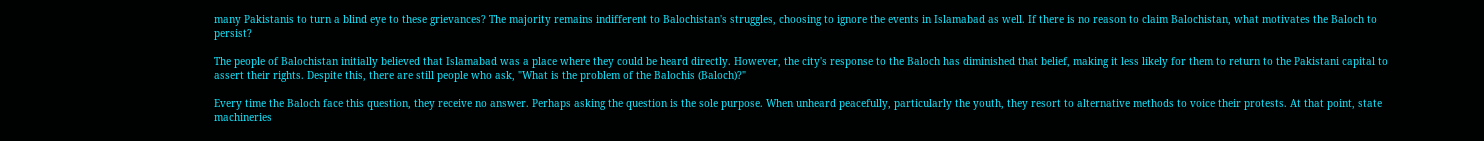many Pakistanis to turn a blind eye to these grievances? The majority remains indifferent to Balochistan's struggles, choosing to ignore the events in Islamabad as well. If there is no reason to claim Balochistan, what motivates the Baloch to persist?

The people of Balochistan initially believed that Islamabad was a place where they could be heard directly. However, the city's response to the Baloch has diminished that belief, making it less likely for them to return to the Pakistani capital to assert their rights. Despite this, there are still people who ask, "What is the problem of the Balochis (Baloch)?"

Every time the Baloch face this question, they receive no answer. Perhaps asking the question is the sole purpose. When unheard peacefully, particularly the youth, they resort to alternative methods to voice their protests. At that point, state machineries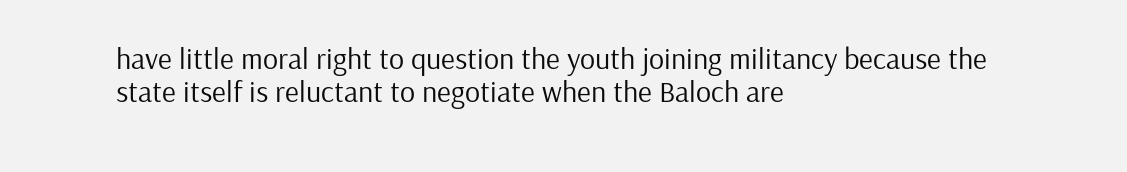have little moral right to question the youth joining militancy because the state itself is reluctant to negotiate when the Baloch are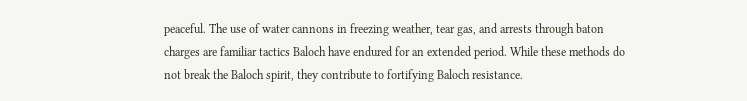peaceful. The use of water cannons in freezing weather, tear gas, and arrests through baton charges are familiar tactics Baloch have endured for an extended period. While these methods do not break the Baloch spirit, they contribute to fortifying Baloch resistance.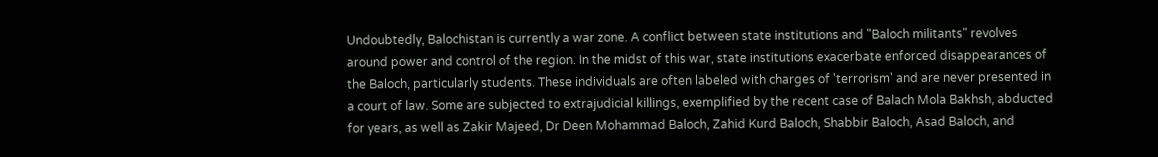Undoubtedly, Balochistan is currently a war zone. A conflict between state institutions and "Baloch militants" revolves around power and control of the region. In the midst of this war, state institutions exacerbate enforced disappearances of the Baloch, particularly students. These individuals are often labeled with charges of 'terrorism' and are never presented in a court of law. Some are subjected to extrajudicial killings, exemplified by the recent case of Balach Mola Bakhsh, abducted for years, as well as Zakir Majeed, Dr Deen Mohammad Baloch, Zahid Kurd Baloch, Shabbir Baloch, Asad Baloch, and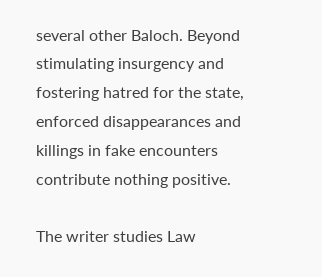several other Baloch. Beyond stimulating insurgency and fostering hatred for the state, enforced disappearances and killings in fake encounters contribute nothing positive.

The writer studies Law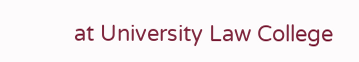at University Law College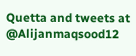Quetta and tweets at @Alijanmaqsood12